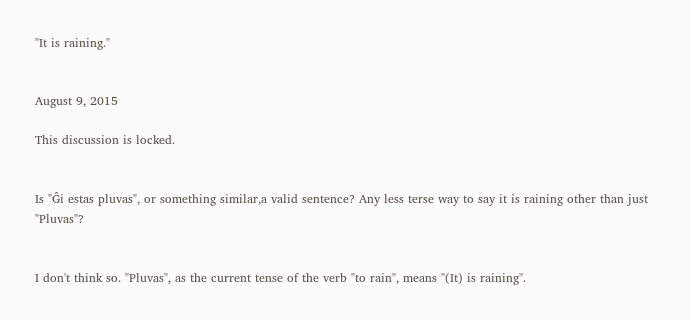"It is raining."


August 9, 2015

This discussion is locked.


Is "Ĝi estas pluvas", or something similar,a valid sentence? Any less terse way to say it is raining other than just "Pluvas"?


I don't think so. "Pluvas", as the current tense of the verb "to rain", means "(It) is raining".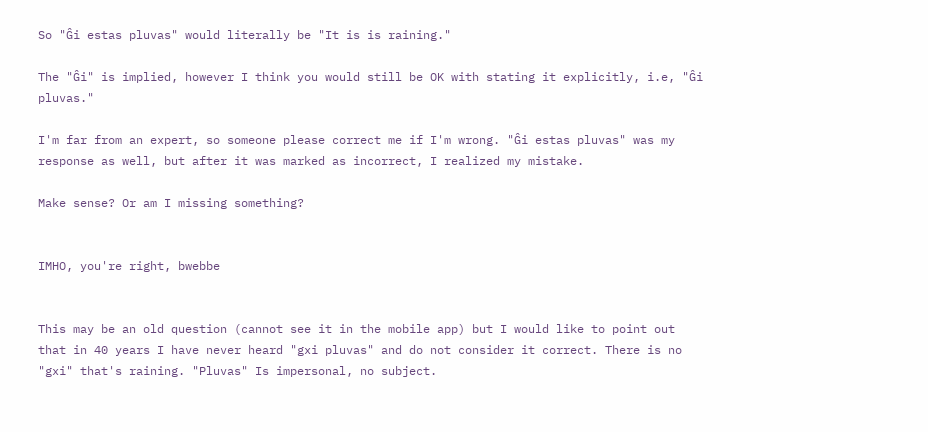So "Ĝi estas pluvas" would literally be "It is is raining."

The "Ĝi" is implied, however I think you would still be OK with stating it explicitly, i.e, "Ĝi pluvas."

I'm far from an expert, so someone please correct me if I'm wrong. "Ĝi estas pluvas" was my response as well, but after it was marked as incorrect, I realized my mistake.

Make sense? Or am I missing something?


IMHO, you're right, bwebbe


This may be an old question (cannot see it in the mobile app) but I would like to point out that in 40 years I have never heard "gxi pluvas" and do not consider it correct. There is no "gxi" that's raining. "Pluvas" Is impersonal, no subject.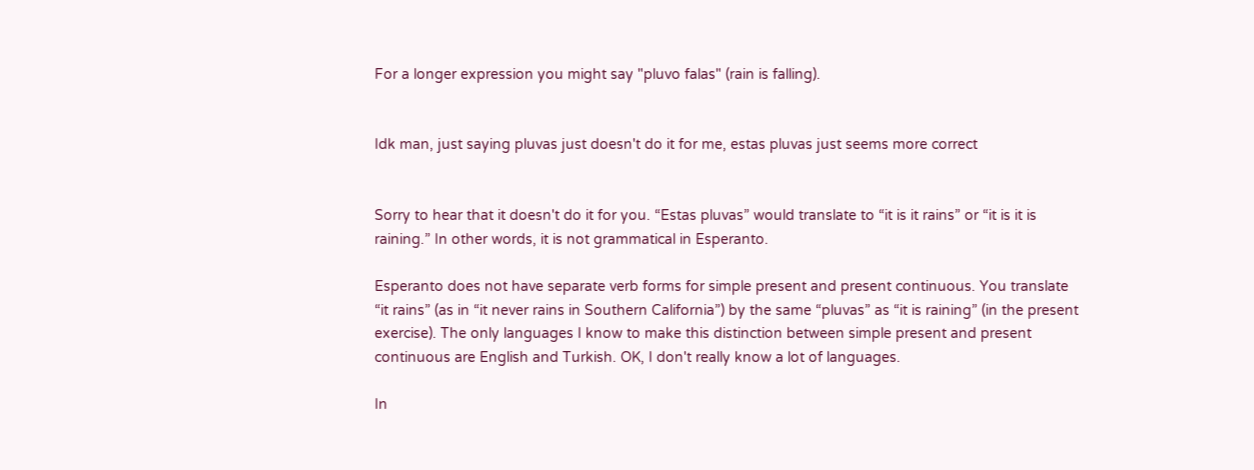For a longer expression you might say "pluvo falas" (rain is falling).


Idk man, just saying pluvas just doesn't do it for me, estas pluvas just seems more correct


Sorry to hear that it doesn't do it for you. “Estas pluvas” would translate to “it is it rains” or “it is it is raining.” In other words, it is not grammatical in Esperanto.

Esperanto does not have separate verb forms for simple present and present continuous. You translate “it rains” (as in “it never rains in Southern California”) by the same “pluvas” as “it is raining” (in the present exercise). The only languages I know to make this distinction between simple present and present continuous are English and Turkish. OK, I don't really know a lot of languages.

In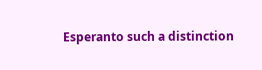Esperanto such a distinction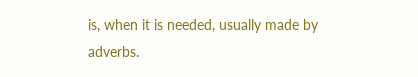is, when it is needed, usually made by adverbs.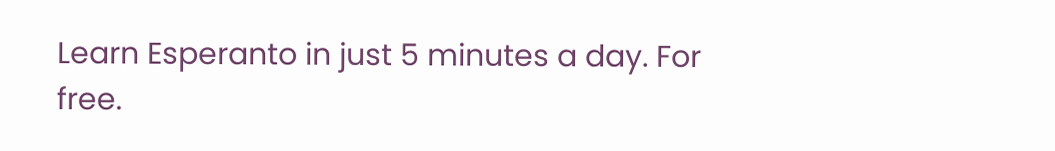Learn Esperanto in just 5 minutes a day. For free.